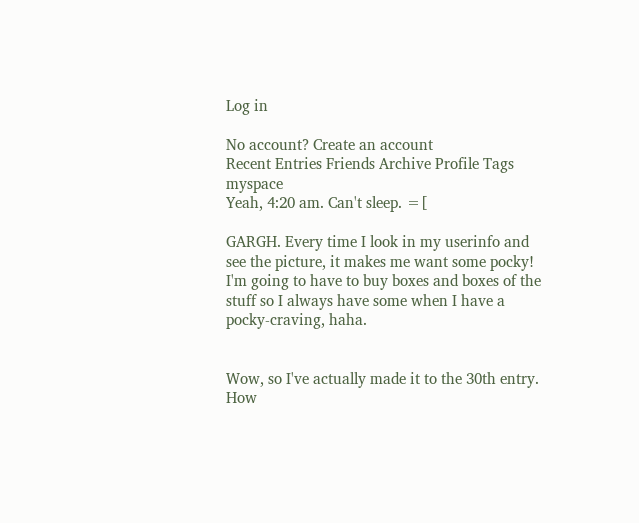Log in

No account? Create an account
Recent Entries Friends Archive Profile Tags myspace
Yeah, 4:20 am. Can't sleep. =[

GARGH. Every time I look in my userinfo and see the picture, it makes me want some pocky! I'm going to have to buy boxes and boxes of the stuff so I always have some when I have a pocky-craving, haha.


Wow, so I've actually made it to the 30th entry. How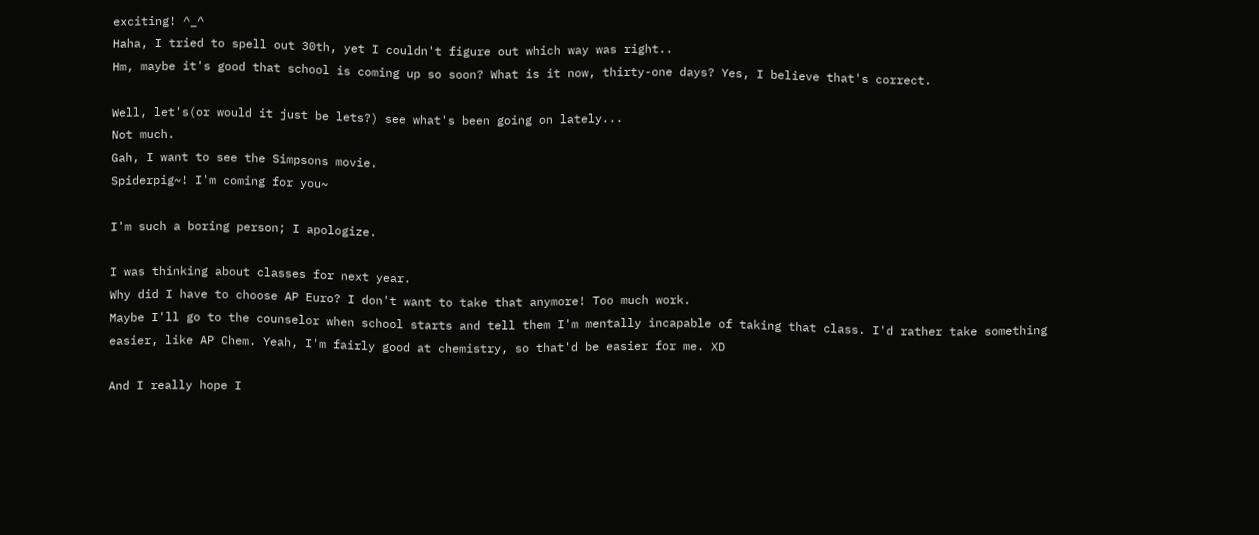exciting! ^_^
Haha, I tried to spell out 30th, yet I couldn't figure out which way was right..
Hm, maybe it's good that school is coming up so soon? What is it now, thirty-one days? Yes, I believe that's correct.

Well, let's(or would it just be lets?) see what's been going on lately...
Not much.
Gah, I want to see the Simpsons movie.
Spiderpig~! I'm coming for you~

I'm such a boring person; I apologize.

I was thinking about classes for next year.
Why did I have to choose AP Euro? I don't want to take that anymore! Too much work.
Maybe I'll go to the counselor when school starts and tell them I'm mentally incapable of taking that class. I'd rather take something easier, like AP Chem. Yeah, I'm fairly good at chemistry, so that'd be easier for me. XD

And I really hope I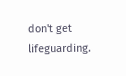don't get lifeguarding.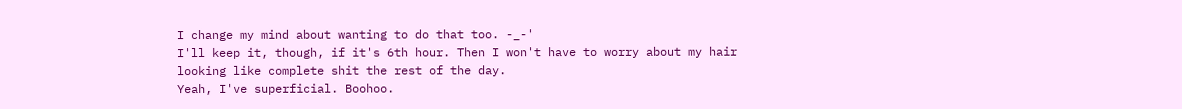I change my mind about wanting to do that too. -_-'
I'll keep it, though, if it's 6th hour. Then I won't have to worry about my hair looking like complete shit the rest of the day.
Yeah, I've superficial. Boohoo.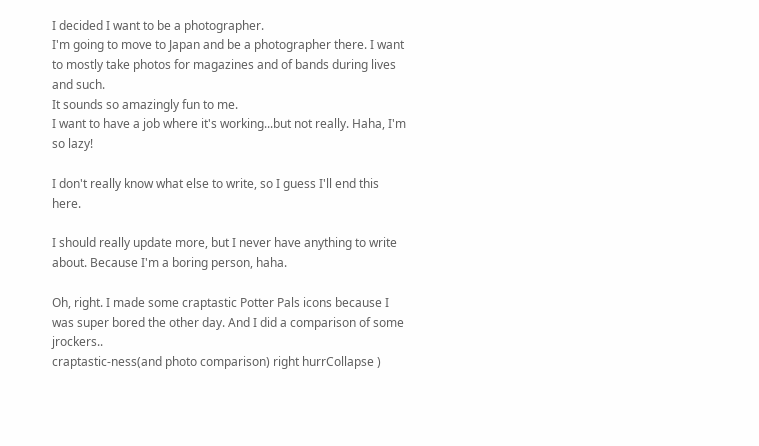I decided I want to be a photographer.
I'm going to move to Japan and be a photographer there. I want to mostly take photos for magazines and of bands during lives and such.
It sounds so amazingly fun to me.
I want to have a job where it's working...but not really. Haha, I'm so lazy!

I don't really know what else to write, so I guess I'll end this here.

I should really update more, but I never have anything to write about. Because I'm a boring person, haha.

Oh, right. I made some craptastic Potter Pals icons because I was super bored the other day. And I did a comparison of some jrockers..
craptastic-ness(and photo comparison) right hurrCollapse )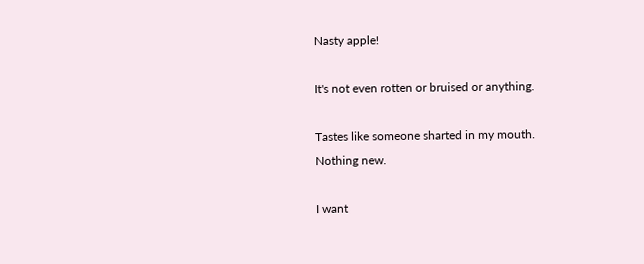Nasty apple!

It's not even rotten or bruised or anything.

Tastes like someone sharted in my mouth.
Nothing new.

I want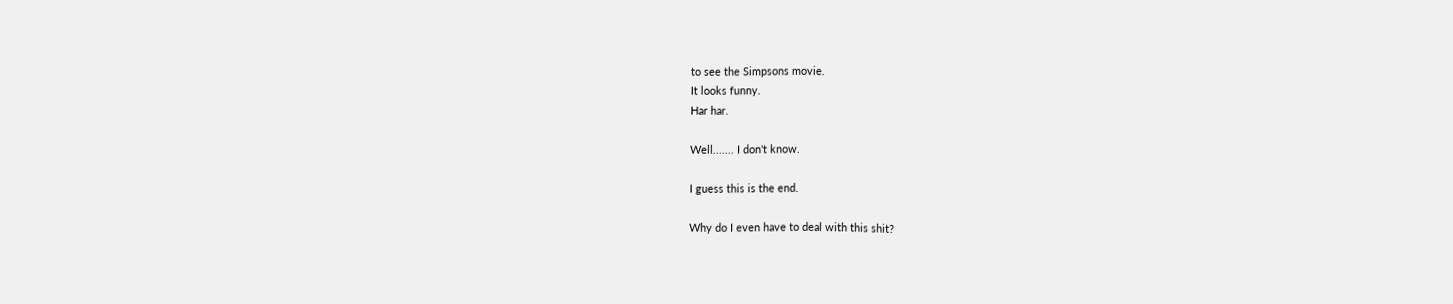to see the Simpsons movie.
It looks funny.
Har har.

Well....... I don't know.

I guess this is the end.

Why do I even have to deal with this shit?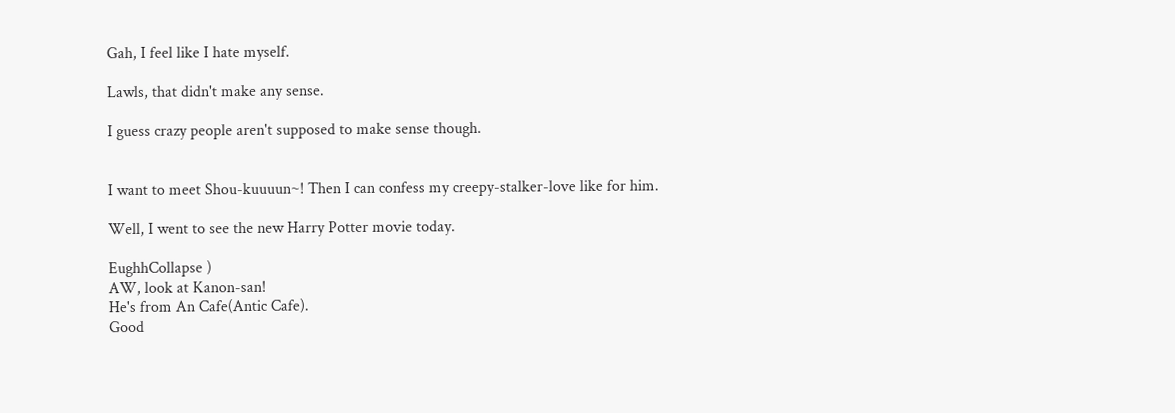Gah, I feel like I hate myself.

Lawls, that didn't make any sense.

I guess crazy people aren't supposed to make sense though.


I want to meet Shou-kuuuun~! Then I can confess my creepy-stalker-love like for him.

Well, I went to see the new Harry Potter movie today.

EughhCollapse )
AW, look at Kanon-san!
He's from An Cafe(Antic Cafe).
Good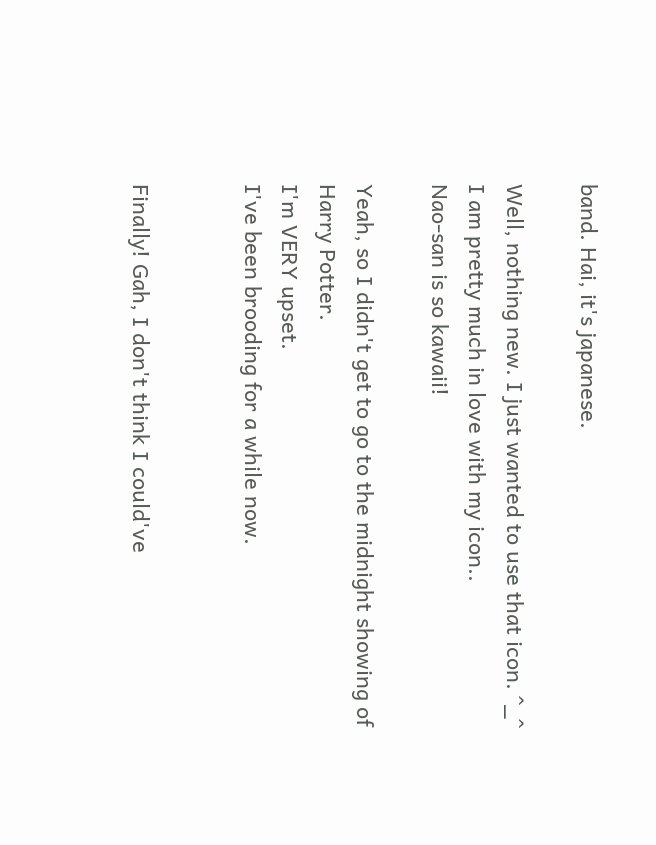band. Hai, it's japanese.

Well, nothing new. I just wanted to use that icon. ^_^
I am pretty much in love with my icon..
Nao-san is so kawaii!

Yeah, so I didn't get to go to the midnight showing of Harry Potter.
I'm VERY upset.
I've been brooding for a while now.


Finally! Gah, I don't think I could've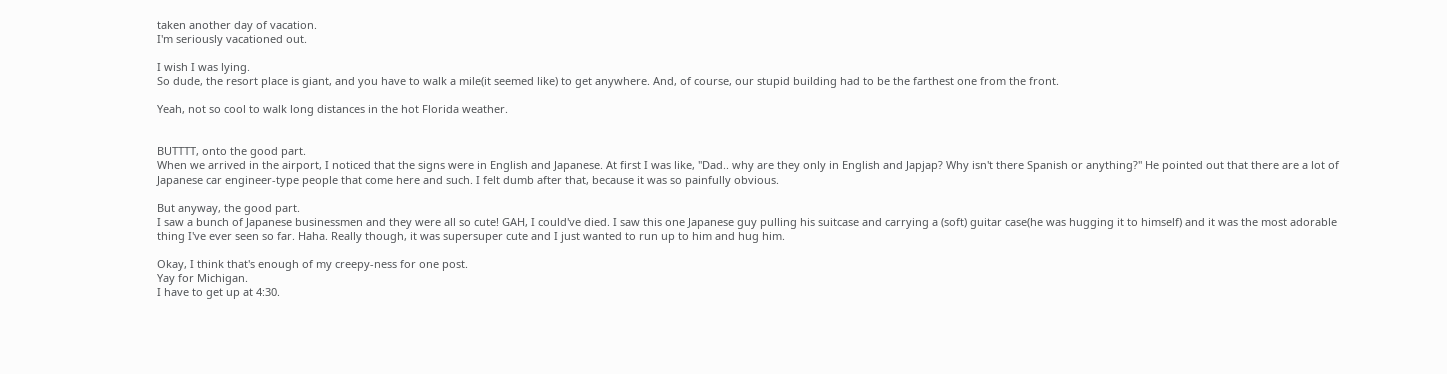taken another day of vacation.
I'm seriously vacationed out.

I wish I was lying.
So dude, the resort place is giant, and you have to walk a mile(it seemed like) to get anywhere. And, of course, our stupid building had to be the farthest one from the front.

Yeah, not so cool to walk long distances in the hot Florida weather.


BUTTTT, onto the good part.
When we arrived in the airport, I noticed that the signs were in English and Japanese. At first I was like, "Dad.. why are they only in English and Japjap? Why isn't there Spanish or anything?" He pointed out that there are a lot of Japanese car engineer-type people that come here and such. I felt dumb after that, because it was so painfully obvious.

But anyway, the good part.
I saw a bunch of Japanese businessmen and they were all so cute! GAH, I could've died. I saw this one Japanese guy pulling his suitcase and carrying a (soft) guitar case(he was hugging it to himself) and it was the most adorable thing I've ever seen so far. Haha. Really though, it was supersuper cute and I just wanted to run up to him and hug him.

Okay, I think that's enough of my creepy-ness for one post.
Yay for Michigan.
I have to get up at 4:30.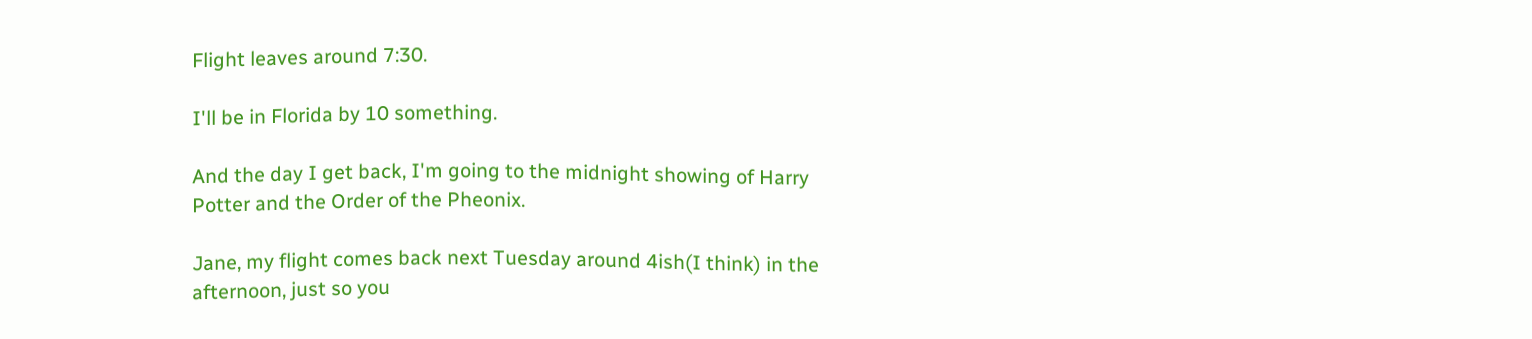Flight leaves around 7:30.

I'll be in Florida by 10 something.

And the day I get back, I'm going to the midnight showing of Harry Potter and the Order of the Pheonix.

Jane, my flight comes back next Tuesday around 4ish(I think) in the afternoon, just so you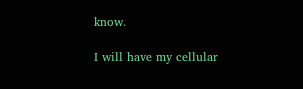know.

I will have my cellular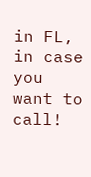in FL, in case you want to call!